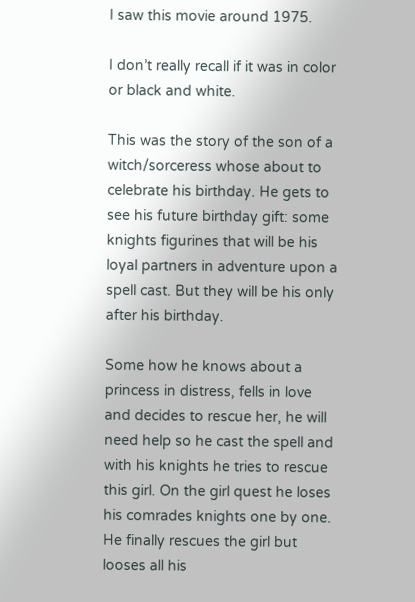I saw this movie around 1975.

I don’t really recall if it was in color or black and white.

This was the story of the son of a witch/sorceress whose about to celebrate his birthday. He gets to see his future birthday gift: some knights figurines that will be his loyal partners in adventure upon a spell cast. But they will be his only after his birthday.

Some how he knows about a princess in distress, fells in love and decides to rescue her, he will need help so he cast the spell and with his knights he tries to rescue this girl. On the girl quest he loses his comrades knights one by one. He finally rescues the girl but looses all his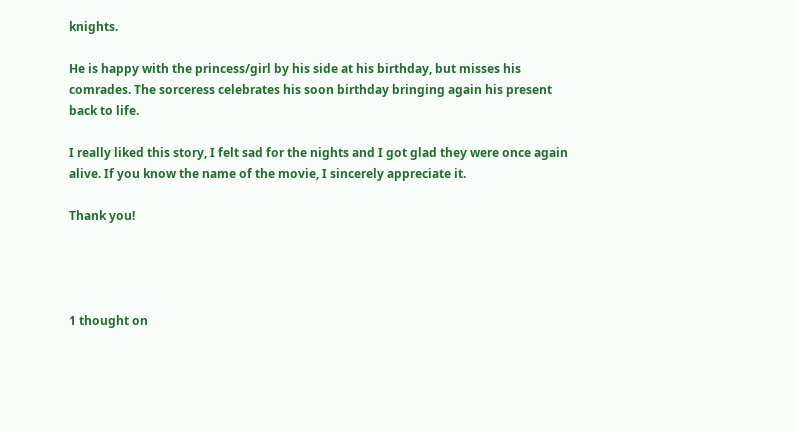knights.

He is happy with the princess/girl by his side at his birthday, but misses his comrades. The sorceress celebrates his soon birthday bringing again his present back to life.

I really liked this story, I felt sad for the nights and I got glad they were once again alive. If you know the name of the movie, I sincerely appreciate it.

Thank you!




1 thought on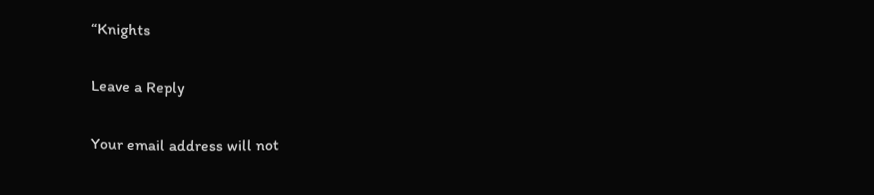“Knights

Leave a Reply

Your email address will not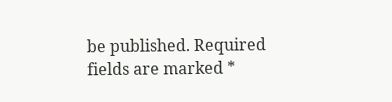be published. Required fields are marked *